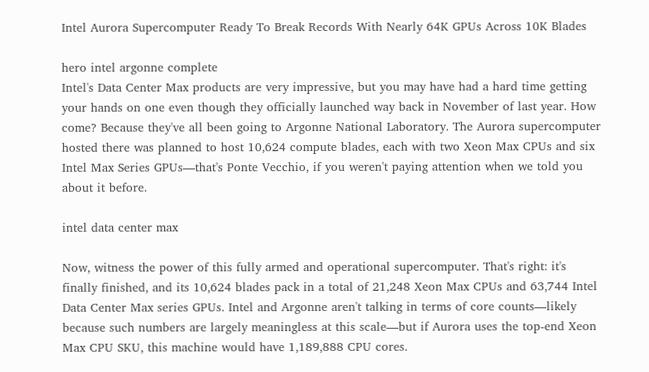Intel Aurora Supercomputer Ready To Break Records With Nearly 64K GPUs Across 10K Blades

hero intel argonne complete
Intel's Data Center Max products are very impressive, but you may have had a hard time getting your hands on one even though they officially launched way back in November of last year. How come? Because they've all been going to Argonne National Laboratory. The Aurora supercomputer hosted there was planned to host 10,624 compute blades, each with two Xeon Max CPUs and six Intel Max Series GPUs—that's Ponte Vecchio, if you weren't paying attention when we told you about it before.

intel data center max

Now, witness the power of this fully armed and operational supercomputer. That's right: it's finally finished, and its 10,624 blades pack in a total of 21,248 Xeon Max CPUs and 63,744 Intel Data Center Max series GPUs. Intel and Argonne aren't talking in terms of core counts—likely because such numbers are largely meaningless at this scale—but if Aurora uses the top-end Xeon Max CPU SKU, this machine would have 1,189,888 CPU cores.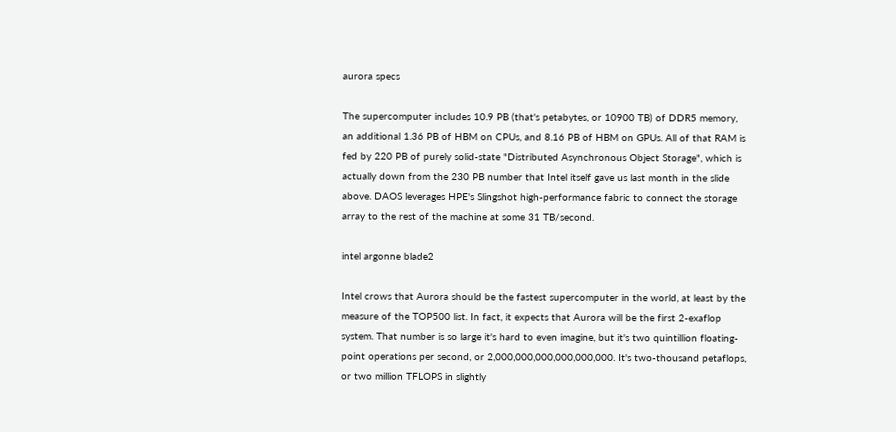aurora specs

The supercomputer includes 10.9 PB (that's petabytes, or 10900 TB) of DDR5 memory, an additional 1.36 PB of HBM on CPUs, and 8.16 PB of HBM on GPUs. All of that RAM is fed by 220 PB of purely solid-state "Distributed Asynchronous Object Storage", which is actually down from the 230 PB number that Intel itself gave us last month in the slide above. DAOS leverages HPE's Slingshot high-performance fabric to connect the storage array to the rest of the machine at some 31 TB/second.

intel argonne blade2

Intel crows that Aurora should be the fastest supercomputer in the world, at least by the measure of the TOP500 list. In fact, it expects that Aurora will be the first 2-exaflop system. That number is so large it's hard to even imagine, but it's two quintillion floating-point operations per second, or 2,000,000,000,000,000,000. It's two-thousand petaflops, or two million TFLOPS in slightly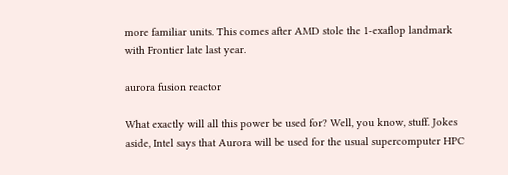more familiar units. This comes after AMD stole the 1-exaflop landmark with Frontier late last year.

aurora fusion reactor

What exactly will all this power be used for? Well, you know, stuff. Jokes aside, Intel says that Aurora will be used for the usual supercomputer HPC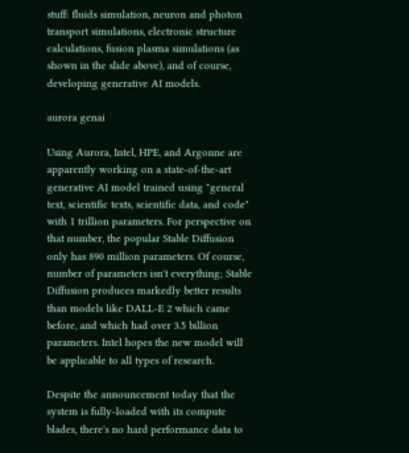stuff: fluids simulation, neuron and photon transport simulations, electronic structure calculations, fusion plasma simulations (as shown in the slide above), and of course, developing generative AI models.

aurora genai

Using Aurora, Intel, HPE, and Argonne are apparently working on a state-of-the-art generative AI model trained using "general text, scientific texts, scientific data, and code" with 1 trillion parameters. For perspective on that number, the popular Stable Diffusion only has 890 million parameters. Of course, number of parameters isn't everything; Stable Diffusion produces markedly better results than models like DALL-E 2 which came before, and which had over 3.5 billion parameters. Intel hopes the new model will be applicable to all types of research.

Despite the announcement today that the system is fully-loaded with its compute blades, there's no hard performance data to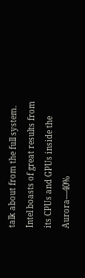talk about from the full system. Intel boasts of great results from its CPUs and GPUs inside the Aurora—40%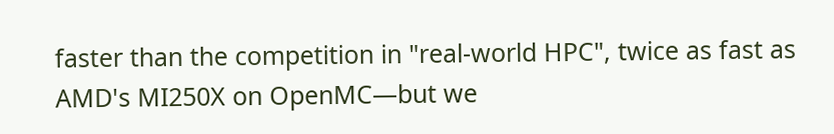faster than the competition in "real-world HPC", twice as fast as AMD's MI250X on OpenMC—but we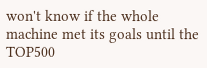won't know if the whole machine met its goals until the TOP500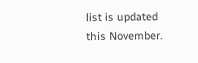list is updated this November.